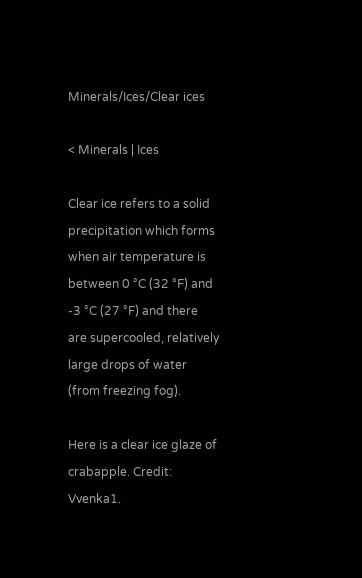Minerals/Ices/Clear ices

< Minerals | Ices

Clear ice refers to a solid precipitation which forms when air temperature is between 0 °C (32 °F) and -3 °C (27 °F) and there are supercooled, relatively large drops of water (from freezing fog).

Here is a clear ice glaze of crabapple. Credit: Vvenka1.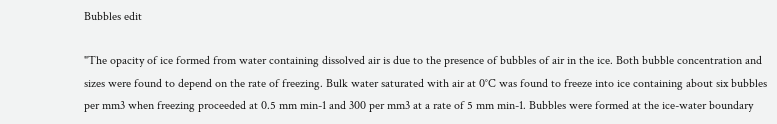Bubbles edit

"The opacity of ice formed from water containing dissolved air is due to the presence of bubbles of air in the ice. Both bubble concentration and sizes were found to depend on the rate of freezing. Bulk water saturated with air at 0°C was found to freeze into ice containing about six bubbles per mm3 when freezing proceeded at 0.5 mm min-1 and 300 per mm3 at a rate of 5 mm min-1. Bubbles were formed at the ice-water boundary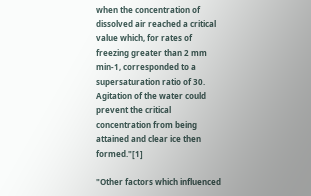when the concentration of dissolved air reached a critical value which, for rates of freezing greater than 2 mm min-1, corresponded to a supersaturation ratio of 30. Agitation of the water could prevent the critical concentration from being attained and clear ice then formed."[1]

"Other factors which influenced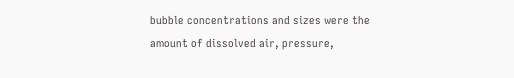bubble concentrations and sizes were the amount of dissolved air, pressure,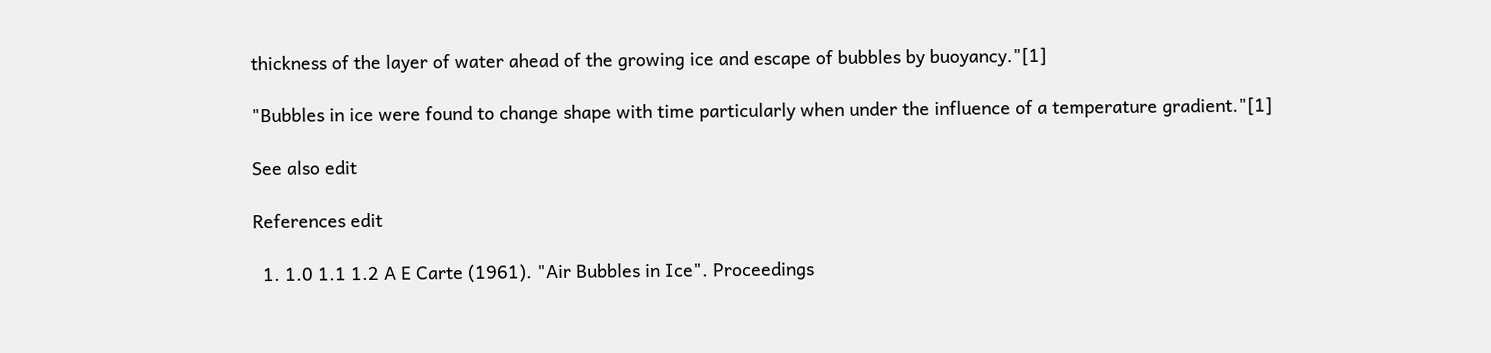thickness of the layer of water ahead of the growing ice and escape of bubbles by buoyancy."[1]

"Bubbles in ice were found to change shape with time particularly when under the influence of a temperature gradient."[1]

See also edit

References edit

  1. 1.0 1.1 1.2 A E Carte (1961). "Air Bubbles in Ice". Proceedings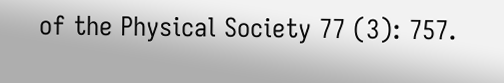of the Physical Society 77 (3): 757.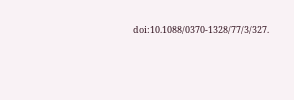doi:10.1088/0370-1328/77/3/327.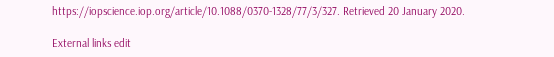https://iopscience.iop.org/article/10.1088/0370-1328/77/3/327. Retrieved 20 January 2020.

External links edit